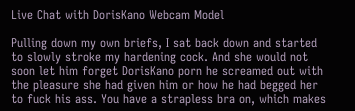Live Chat with DorisKano Webcam Model

Pulling down my own briefs, I sat back down and started to slowly stroke my hardening cock. And she would not soon let him forget DorisKano porn he screamed out with the pleasure she had given him or how he had begged her to fuck his ass. You have a strapless bra on, which makes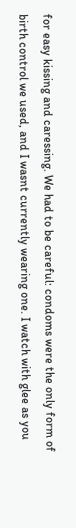for easy kissing and caressing. We had to be careful: condoms were the only form of birth control we used, and I wasnt currently wearing one. I watch with glee as you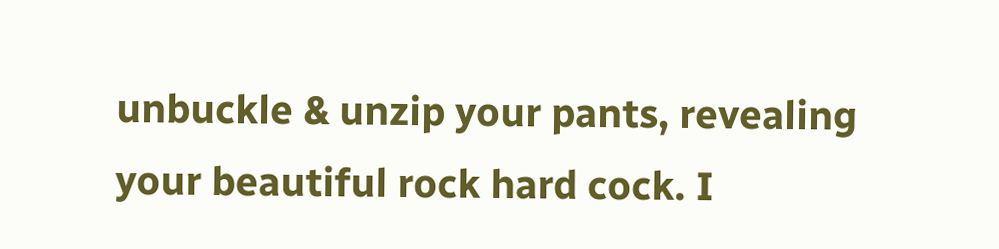unbuckle & unzip your pants, revealing your beautiful rock hard cock. I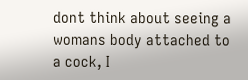dont think about seeing a womans body attached to a cock, I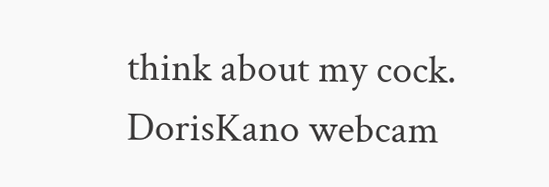think about my cock. DorisKano webcam